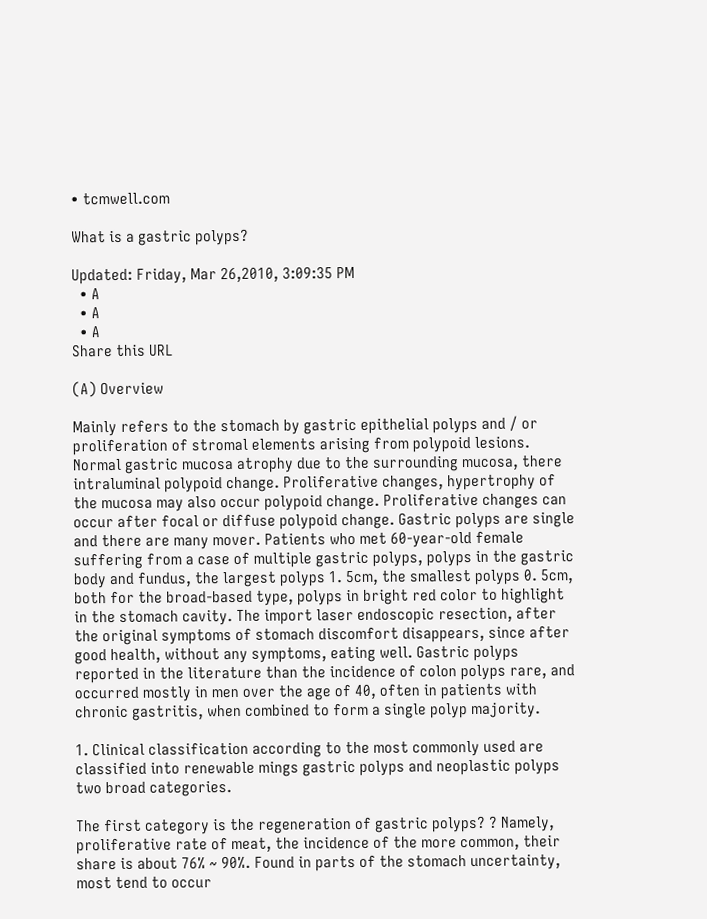• tcmwell.com

What is a gastric polyps?

Updated: Friday, Mar 26,2010, 3:09:35 PM
  • A
  • A
  • A
Share this URL

(A) Overview

Mainly refers to the stomach by gastric epithelial polyps and / or proliferation of stromal elements arising from polypoid lesions. Normal gastric mucosa atrophy due to the surrounding mucosa, there intraluminal polypoid change. Proliferative changes, hypertrophy of the mucosa may also occur polypoid change. Proliferative changes can occur after focal or diffuse polypoid change. Gastric polyps are single and there are many mover. Patients who met 60-year-old female suffering from a case of multiple gastric polyps, polyps in the gastric body and fundus, the largest polyps 1. 5cm, the smallest polyps 0. 5cm, both for the broad-based type, polyps in bright red color to highlight in the stomach cavity. The import laser endoscopic resection, after the original symptoms of stomach discomfort disappears, since after good health, without any symptoms, eating well. Gastric polyps reported in the literature than the incidence of colon polyps rare, and occurred mostly in men over the age of 40, often in patients with chronic gastritis, when combined to form a single polyp majority.

1. Clinical classification according to the most commonly used are classified into renewable mings gastric polyps and neoplastic polyps two broad categories.

The first category is the regeneration of gastric polyps? ? Namely, proliferative rate of meat, the incidence of the more common, their share is about 76% ~ 90%. Found in parts of the stomach uncertainty, most tend to occur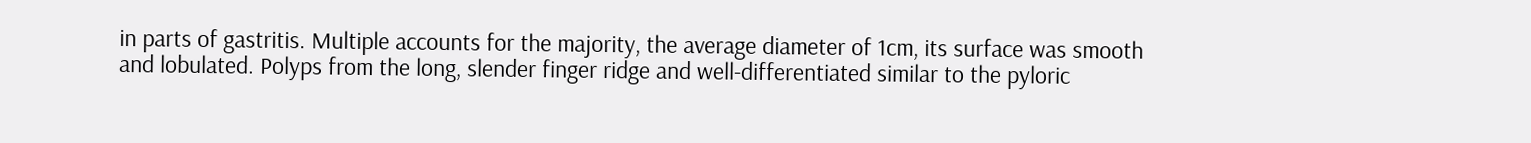in parts of gastritis. Multiple accounts for the majority, the average diameter of 1cm, its surface was smooth and lobulated. Polyps from the long, slender finger ridge and well-differentiated similar to the pyloric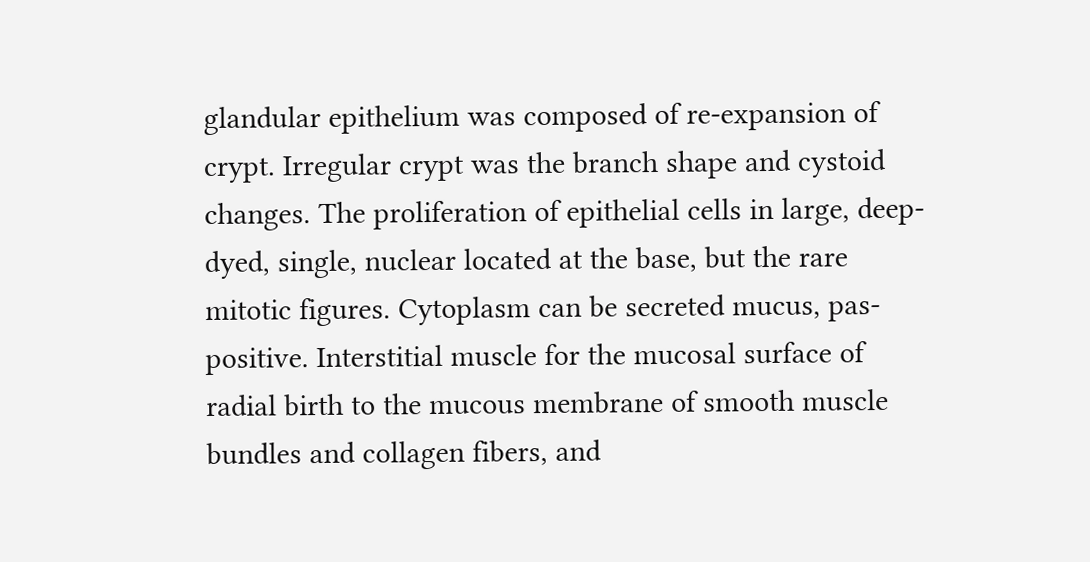glandular epithelium was composed of re-expansion of crypt. Irregular crypt was the branch shape and cystoid changes. The proliferation of epithelial cells in large, deep-dyed, single, nuclear located at the base, but the rare mitotic figures. Cytoplasm can be secreted mucus, pas-positive. Interstitial muscle for the mucosal surface of radial birth to the mucous membrane of smooth muscle bundles and collagen fibers, and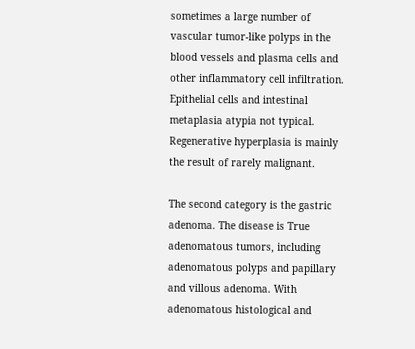sometimes a large number of vascular tumor-like polyps in the blood vessels and plasma cells and other inflammatory cell infiltration. Epithelial cells and intestinal metaplasia atypia not typical. Regenerative hyperplasia is mainly the result of rarely malignant.

The second category is the gastric adenoma. The disease is True adenomatous tumors, including adenomatous polyps and papillary and villous adenoma. With adenomatous histological and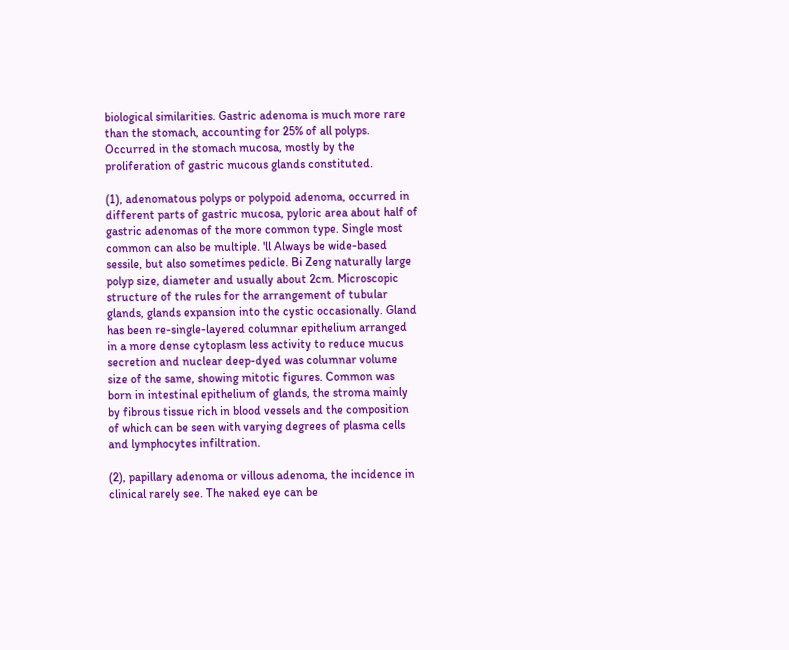biological similarities. Gastric adenoma is much more rare than the stomach, accounting for 25% of all polyps. Occurred in the stomach mucosa, mostly by the proliferation of gastric mucous glands constituted.

(1), adenomatous polyps or polypoid adenoma, occurred in different parts of gastric mucosa, pyloric area about half of gastric adenomas of the more common type. Single most common can also be multiple. 'll Always be wide-based sessile, but also sometimes pedicle. Bi Zeng naturally large polyp size, diameter and usually about 2cm. Microscopic structure of the rules for the arrangement of tubular glands, glands expansion into the cystic occasionally. Gland has been re-single-layered columnar epithelium arranged in a more dense cytoplasm less activity to reduce mucus secretion and nuclear deep-dyed was columnar volume size of the same, showing mitotic figures. Common was born in intestinal epithelium of glands, the stroma mainly by fibrous tissue rich in blood vessels and the composition of which can be seen with varying degrees of plasma cells and lymphocytes infiltration.

(2), papillary adenoma or villous adenoma, the incidence in clinical rarely see. The naked eye can be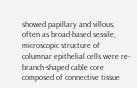showed papillary and villous, often as broad-based sessile, microscopic structure of columnar epithelial cells were re-branch-shaped cable core composed of connective tissue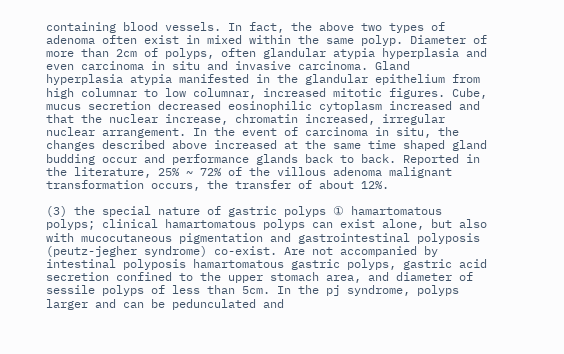containing blood vessels. In fact, the above two types of adenoma often exist in mixed within the same polyp. Diameter of more than 2cm of polyps, often glandular atypia hyperplasia and even carcinoma in situ and invasive carcinoma. Gland hyperplasia atypia manifested in the glandular epithelium from high columnar to low columnar, increased mitotic figures. Cube, mucus secretion decreased eosinophilic cytoplasm increased and that the nuclear increase, chromatin increased, irregular nuclear arrangement. In the event of carcinoma in situ, the changes described above increased at the same time shaped gland budding occur and performance glands back to back. Reported in the literature, 25% ~ 72% of the villous adenoma malignant transformation occurs, the transfer of about 12%.

(3) the special nature of gastric polyps ① hamartomatous polyps; clinical hamartomatous polyps can exist alone, but also with mucocutaneous pigmentation and gastrointestinal polyposis (peutz-jegher syndrome) co-exist. Are not accompanied by intestinal polyposis hamartomatous gastric polyps, gastric acid secretion confined to the upper stomach area, and diameter of sessile polyps of less than 5cm. In the pj syndrome, polyps larger and can be pedunculated and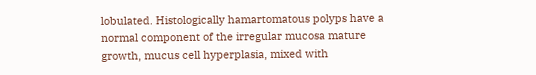lobulated. Histologically hamartomatous polyps have a normal component of the irregular mucosa mature growth, mucus cell hyperplasia, mixed with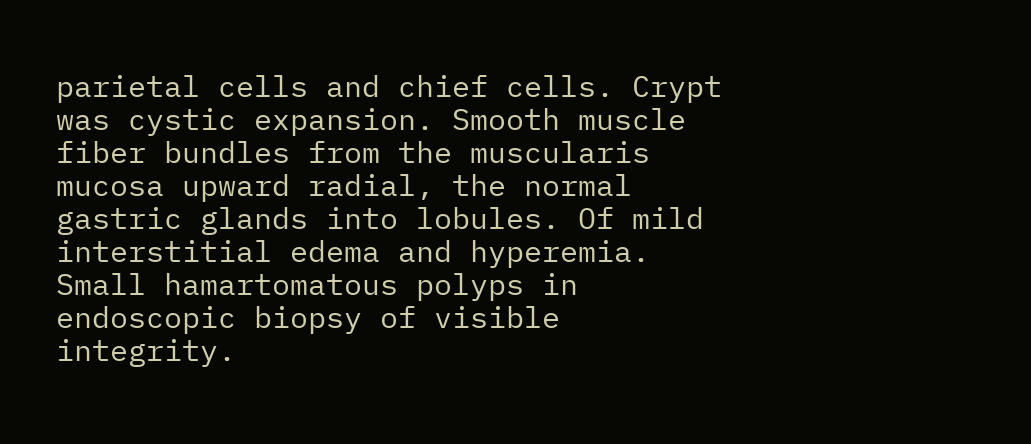parietal cells and chief cells. Crypt was cystic expansion. Smooth muscle fiber bundles from the muscularis mucosa upward radial, the normal gastric glands into lobules. Of mild interstitial edema and hyperemia. Small hamartomatous polyps in endoscopic biopsy of visible integrity.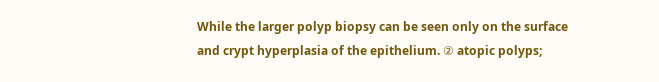While the larger polyp biopsy can be seen only on the surface and crypt hyperplasia of the epithelium. ② atopic polyps;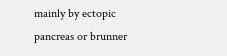mainly by ectopic pancreas or brunner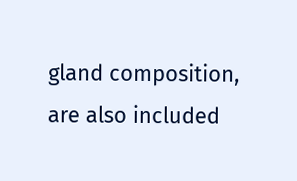gland composition, are also included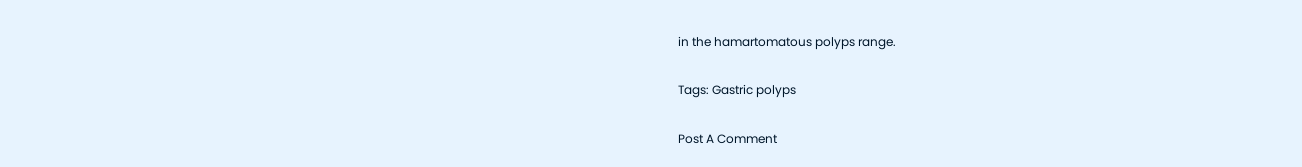in the hamartomatous polyps range.

Tags: Gastric polyps

Post A Comment